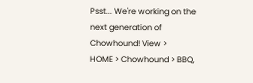Psst... We're working on the next generation of Chowhound! View >
HOME > Chowhound > BBQ,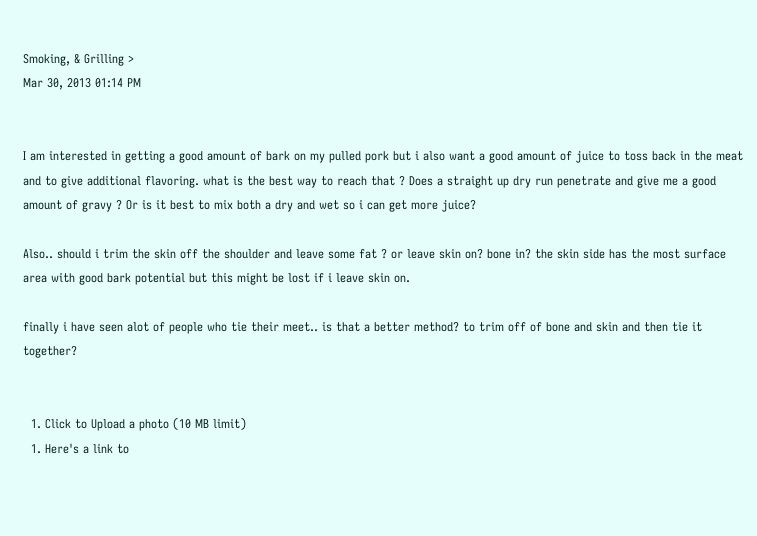Smoking, & Grilling >
Mar 30, 2013 01:14 PM


I am interested in getting a good amount of bark on my pulled pork but i also want a good amount of juice to toss back in the meat and to give additional flavoring. what is the best way to reach that ? Does a straight up dry run penetrate and give me a good amount of gravy ? Or is it best to mix both a dry and wet so i can get more juice?

Also.. should i trim the skin off the shoulder and leave some fat ? or leave skin on? bone in? the skin side has the most surface area with good bark potential but this might be lost if i leave skin on.

finally i have seen alot of people who tie their meet.. is that a better method? to trim off of bone and skin and then tie it together?


  1. Click to Upload a photo (10 MB limit)
  1. Here's a link to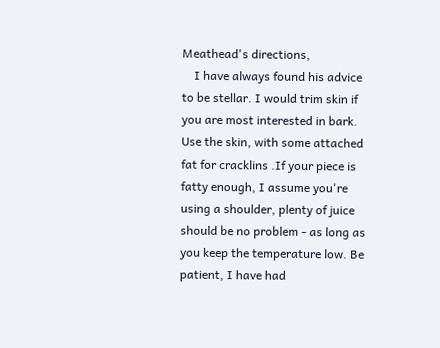Meathead's directions,
    I have always found his advice to be stellar. I would trim skin if you are most interested in bark. Use the skin, with some attached fat for cracklins .If your piece is fatty enough, I assume you're using a shoulder, plenty of juice should be no problem - as long as you keep the temperature low. Be patient, I have had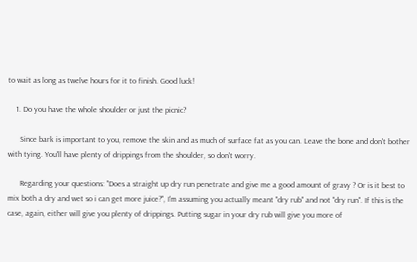to wait as long as twelve hours for it to finish. Good luck!

    1. Do you have the whole shoulder or just the picnic?

      Since bark is important to you, remove the skin and as much of surface fat as you can. Leave the bone and don't bother with tying. You'll have plenty of drippings from the shoulder, so don't worry.

      Regarding your questions: "Does a straight up dry run penetrate and give me a good amount of gravy ? Or is it best to mix both a dry and wet so i can get more juice?", I'm assuming you actually meant "dry rub" and not "dry run". If this is the case, again, either will give you plenty of drippings. Putting sugar in your dry rub will give you more of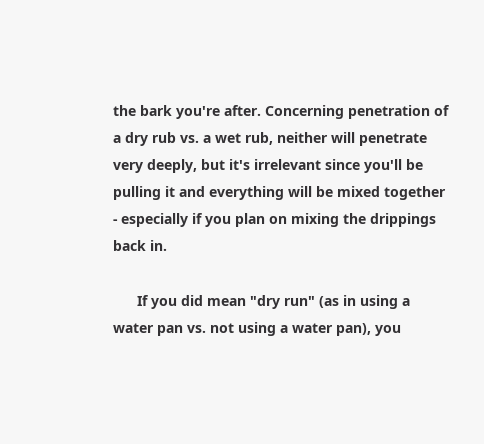the bark you're after. Concerning penetration of a dry rub vs. a wet rub, neither will penetrate very deeply, but it's irrelevant since you'll be pulling it and everything will be mixed together - especially if you plan on mixing the drippings back in.

      If you did mean "dry run" (as in using a water pan vs. not using a water pan), you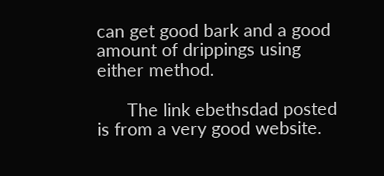can get good bark and a good amount of drippings using either method.

      The link ebethsdad posted is from a very good website.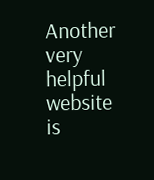Another very helpful website is